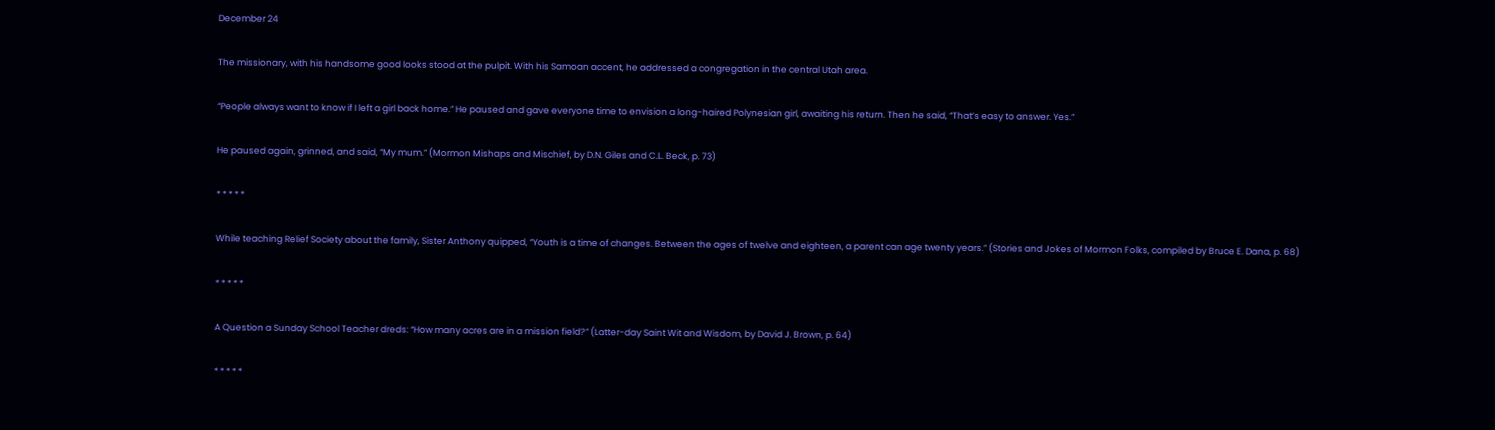December 24

The missionary, with his handsome good looks stood at the pulpit. With his Samoan accent, he addressed a congregation in the central Utah area.

“People always want to know if I left a girl back home.” He paused and gave everyone time to envision a long-haired Polynesian girl, awaiting his return. Then he said, “That’s easy to answer. Yes.”

He paused again, grinned, and said, “My mum.” (Mormon Mishaps and Mischief, by D.N. Giles and C.L. Beck, p. 73)

* * * * *

While teaching Relief Society about the family, Sister Anthony quipped, “Youth is a time of changes. Between the ages of twelve and eighteen, a parent can age twenty years.” (Stories and Jokes of Mormon Folks, compiled by Bruce E. Dana, p. 68)

* * * * *

A Question a Sunday School Teacher dreds: “How many acres are in a mission field?” (Latter-day Saint Wit and Wisdom, by David J. Brown, p. 64)

* * * * *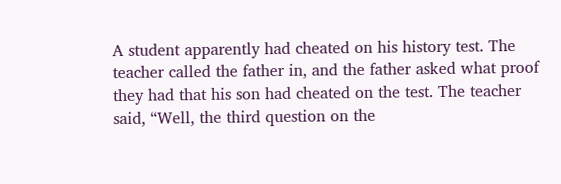A student apparently had cheated on his history test. The teacher called the father in, and the father asked what proof they had that his son had cheated on the test. The teacher said, “Well, the third question on the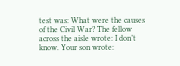test was: What were the causes of the Civil War? The fellow across the aisle wrote: I don’t know. Your son wrote: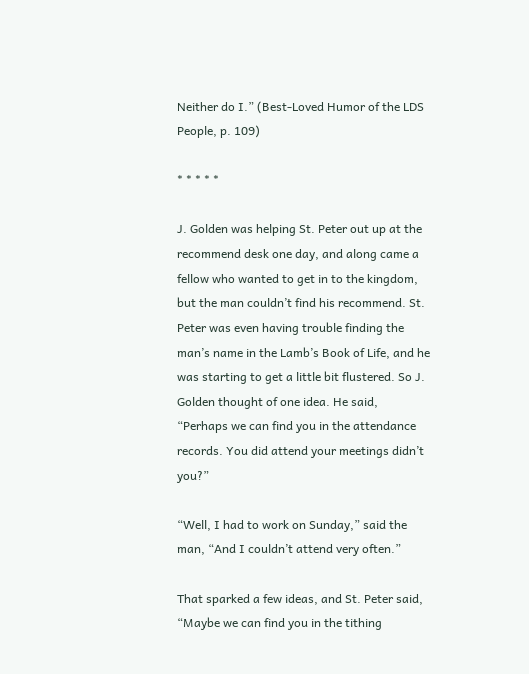Neither do I.” (Best-Loved Humor of the LDS People, p. 109)

* * * * *

J. Golden was helping St. Peter out up at the recommend desk one day, and along came a fellow who wanted to get in to the kingdom, but the man couldn’t find his recommend. St. Peter was even having trouble finding the man’s name in the Lamb’s Book of Life, and he was starting to get a little bit flustered. So J. Golden thought of one idea. He said, “Perhaps we can find you in the attendance records. You did attend your meetings didn’t you?”

“Well, I had to work on Sunday,” said the man, “And I couldn’t attend very often.”

That sparked a few ideas, and St. Peter said, “Maybe we can find you in the tithing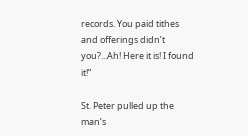records. You paid tithes and offerings didn’t you?...Ah! Here it is! I found it!”

St. Peter pulled up the man’s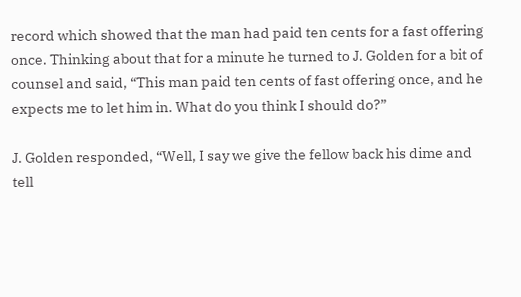record which showed that the man had paid ten cents for a fast offering once. Thinking about that for a minute he turned to J. Golden for a bit of counsel and said, “This man paid ten cents of fast offering once, and he expects me to let him in. What do you think I should do?”

J. Golden responded, “Well, I say we give the fellow back his dime and tell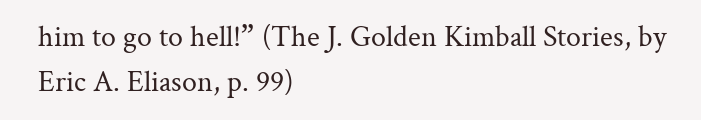him to go to hell!” (The J. Golden Kimball Stories, by Eric A. Eliason, p. 99)